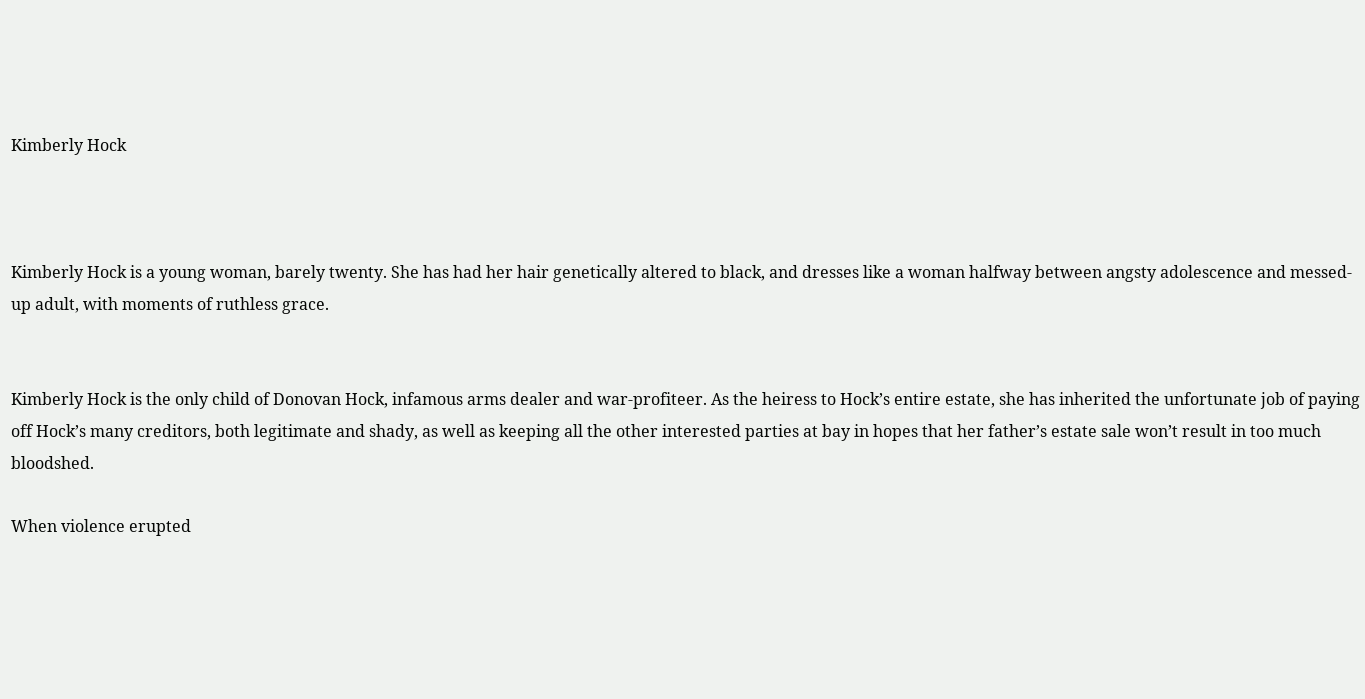Kimberly Hock



Kimberly Hock is a young woman, barely twenty. She has had her hair genetically altered to black, and dresses like a woman halfway between angsty adolescence and messed-up adult, with moments of ruthless grace.


Kimberly Hock is the only child of Donovan Hock, infamous arms dealer and war-profiteer. As the heiress to Hock’s entire estate, she has inherited the unfortunate job of paying off Hock’s many creditors, both legitimate and shady, as well as keeping all the other interested parties at bay in hopes that her father’s estate sale won’t result in too much bloodshed.

When violence erupted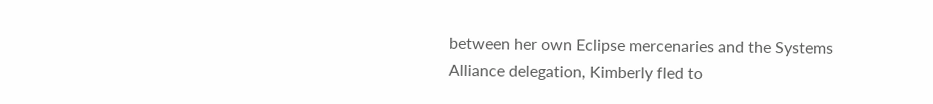between her own Eclipse mercenaries and the Systems Alliance delegation, Kimberly fled to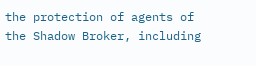the protection of agents of the Shadow Broker, including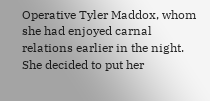Operative Tyler Maddox, whom she had enjoyed carnal relations earlier in the night. She decided to put her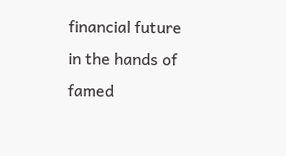financial future in the hands of famed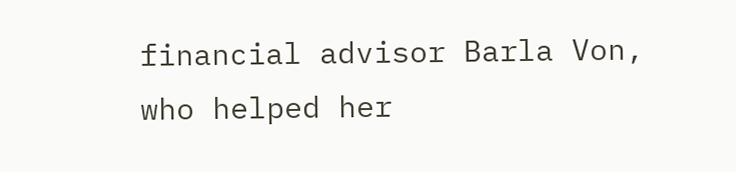financial advisor Barla Von, who helped her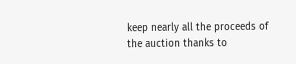keep nearly all the proceeds of the auction thanks to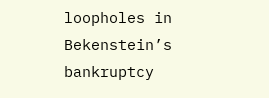loopholes in Bekenstein’s bankruptcy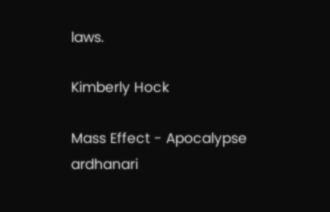laws.

Kimberly Hock

Mass Effect - Apocalypse ardhanari